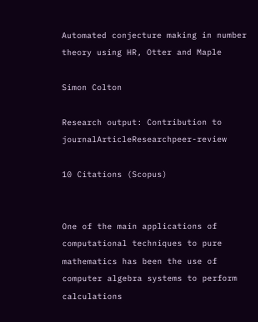Automated conjecture making in number theory using HR, Otter and Maple

Simon Colton

Research output: Contribution to journalArticleResearchpeer-review

10 Citations (Scopus)


One of the main applications of computational techniques to pure mathematics has been the use of computer algebra systems to perform calculations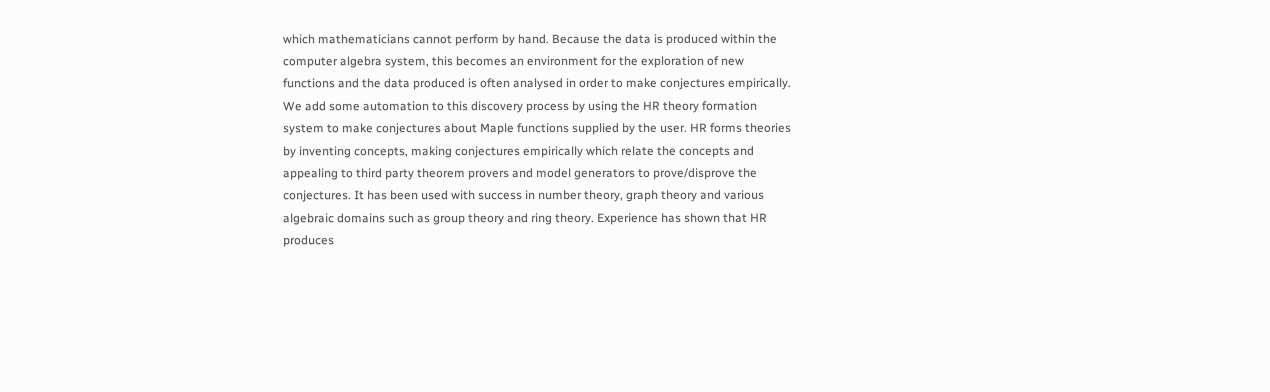which mathematicians cannot perform by hand. Because the data is produced within the computer algebra system, this becomes an environment for the exploration of new functions and the data produced is often analysed in order to make conjectures empirically. We add some automation to this discovery process by using the HR theory formation system to make conjectures about Maple functions supplied by the user. HR forms theories by inventing concepts, making conjectures empirically which relate the concepts and appealing to third party theorem provers and model generators to prove/disprove the conjectures. It has been used with success in number theory, graph theory and various algebraic domains such as group theory and ring theory. Experience has shown that HR produces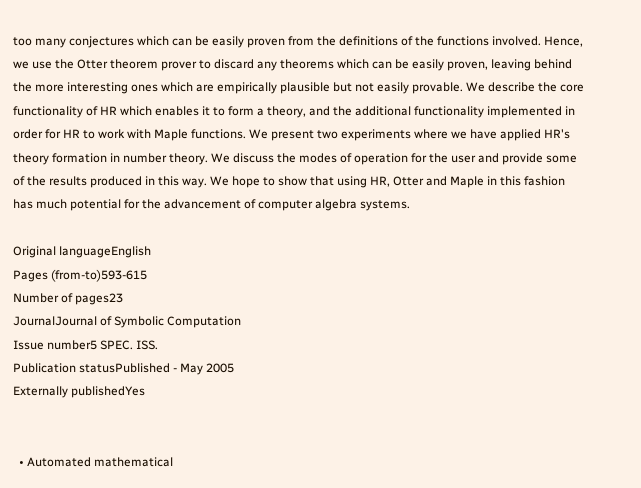too many conjectures which can be easily proven from the definitions of the functions involved. Hence, we use the Otter theorem prover to discard any theorems which can be easily proven, leaving behind the more interesting ones which are empirically plausible but not easily provable. We describe the core functionality of HR which enables it to form a theory, and the additional functionality implemented in order for HR to work with Maple functions. We present two experiments where we have applied HR's theory formation in number theory. We discuss the modes of operation for the user and provide some of the results produced in this way. We hope to show that using HR, Otter and Maple in this fashion has much potential for the advancement of computer algebra systems.

Original languageEnglish
Pages (from-to)593-615
Number of pages23
JournalJournal of Symbolic Computation
Issue number5 SPEC. ISS.
Publication statusPublished - May 2005
Externally publishedYes


  • Automated mathematical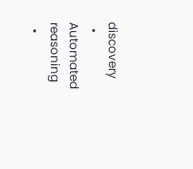discovery
  • Automated reasoning
  •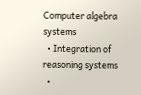Computer algebra systems
  • Integration of reasoning systems
  •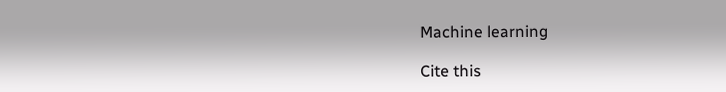Machine learning

Cite this